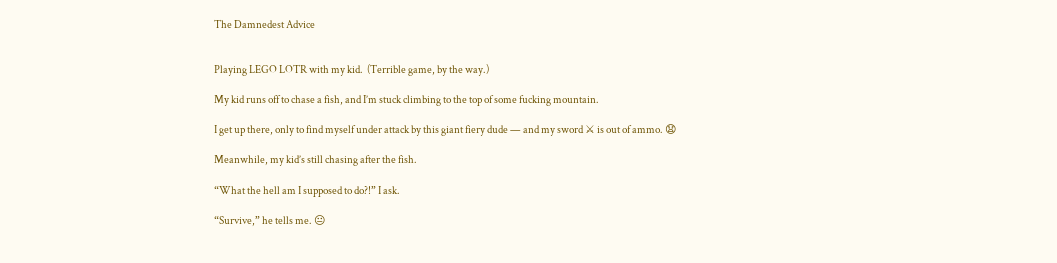The Damnedest Advice


Playing LEGO LOTR with my kid.  (Terrible game, by the way.)

My kid runs off to chase a fish, and I’m stuck climbing to the top of some fucking mountain.

I get up there, only to find myself under attack by this giant fiery dude — and my sword ⚔ is out of ammo. 😧

Meanwhile, my kid’s still chasing after the fish.

“What the hell am I supposed to do?!” I ask.

“Survive,” he tells me. 😐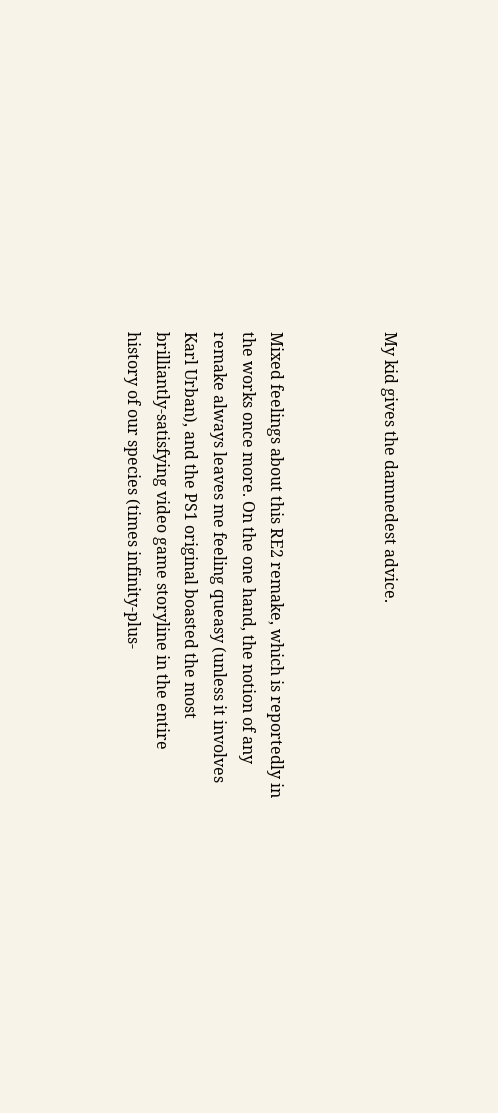My kid gives the damnedest advice.



Mixed feelings about this RE2 remake, which is reportedly in the works once more. On the one hand, the notion of any remake always leaves me feeling queasy (unless it involves Karl Urban), and the PS1 original boasted the most brilliantly-satisfying video game storyline in the entire history of our species (times infinity-plus-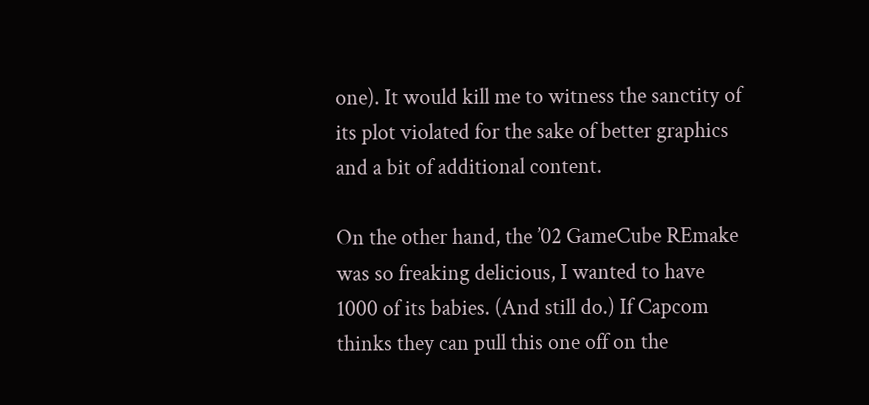one). It would kill me to witness the sanctity of its plot violated for the sake of better graphics and a bit of additional content.

On the other hand, the ’02 GameCube REmake was so freaking delicious, I wanted to have 1000 of its babies. (And still do.) If Capcom thinks they can pull this one off on the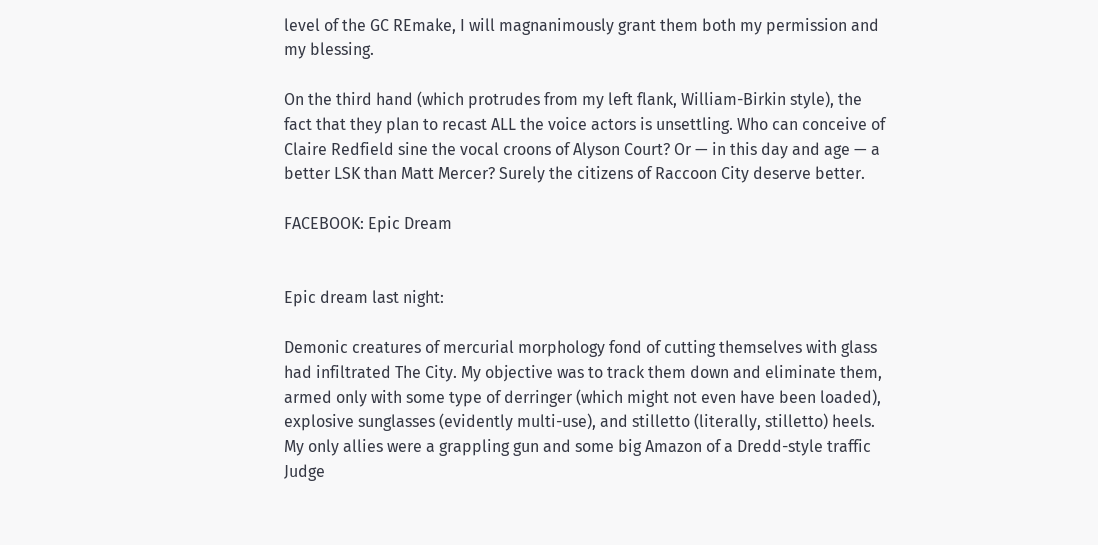level of the GC REmake, I will magnanimously grant them both my permission and my blessing.

On the third hand (which protrudes from my left flank, William-Birkin style), the fact that they plan to recast ALL the voice actors is unsettling. Who can conceive of Claire Redfield sine the vocal croons of Alyson Court? Or — in this day and age — a better LSK than Matt Mercer? Surely the citizens of Raccoon City deserve better.

FACEBOOK: Epic Dream


Epic dream last night:

Demonic creatures of mercurial morphology fond of cutting themselves with glass had infiltrated The City. My objective was to track them down and eliminate them, armed only with some type of derringer (which might not even have been loaded), explosive sunglasses (evidently multi-use), and stilletto (literally, stilletto) heels. My only allies were a grappling gun and some big Amazon of a Dredd-style traffic Judge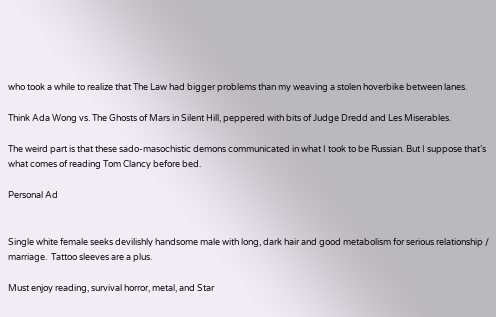who took a while to realize that The Law had bigger problems than my weaving a stolen hoverbike between lanes.

Think Ada Wong vs. The Ghosts of Mars in Silent Hill, peppered with bits of Judge Dredd and Les Miserables.

The weird part is that these sado-masochistic demons communicated in what I took to be Russian. But I suppose that’s what comes of reading Tom Clancy before bed.

Personal Ad


Single white female seeks devilishly handsome male with long, dark hair and good metabolism for serious relationship / marriage.  Tattoo sleeves are a plus.

Must enjoy reading, survival horror, metal, and Star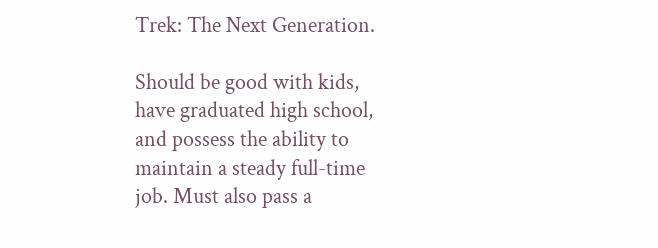Trek: The Next Generation.

Should be good with kids, have graduated high school, and possess the ability to maintain a steady full-time job. Must also pass a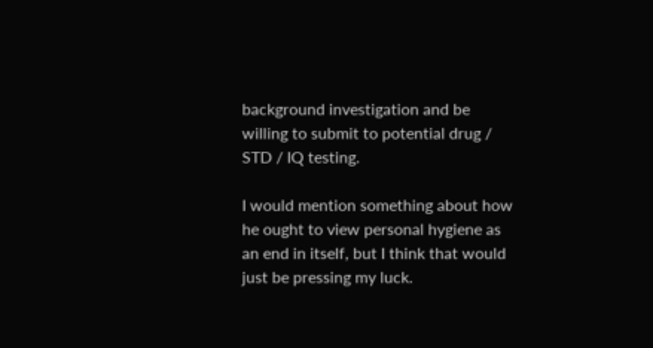background investigation and be willing to submit to potential drug / STD / IQ testing.

I would mention something about how he ought to view personal hygiene as an end in itself, but I think that would just be pressing my luck.